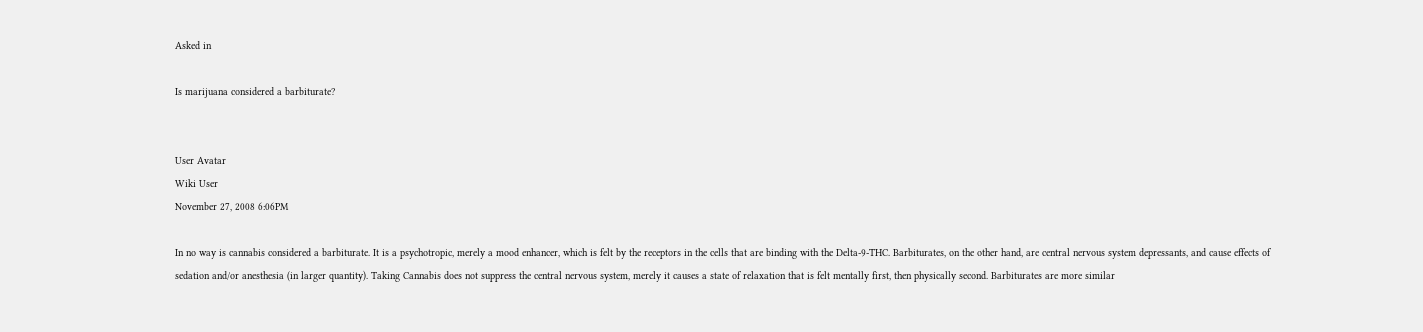Asked in

Is marijuana considered a barbiturate?


User Avatar
Wiki User
November 27, 2008 6:06PM

In no way is cannabis considered a barbiturate. It is a psychotropic, merely a mood enhancer, which is felt by the receptors in the cells that are binding with the Delta-9-THC. Barbiturates, on the other hand, are central nervous system depressants, and cause effects of sedation and/or anesthesia (in larger quantity). Taking Cannabis does not suppress the central nervous system, merely it causes a state of relaxation that is felt mentally first, then physically second. Barbiturates are more similar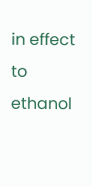in effect to ethanol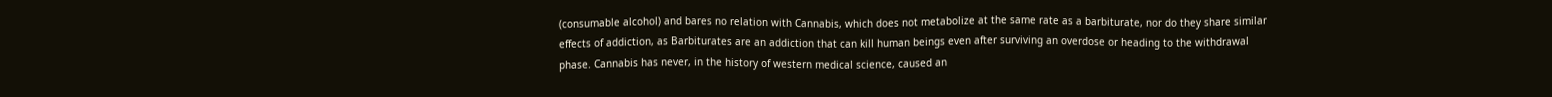(consumable alcohol) and bares no relation with Cannabis, which does not metabolize at the same rate as a barbiturate, nor do they share similar effects of addiction, as Barbiturates are an addiction that can kill human beings even after surviving an overdose or heading to the withdrawal phase. Cannabis has never, in the history of western medical science, caused an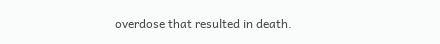overdose that resulted in death.